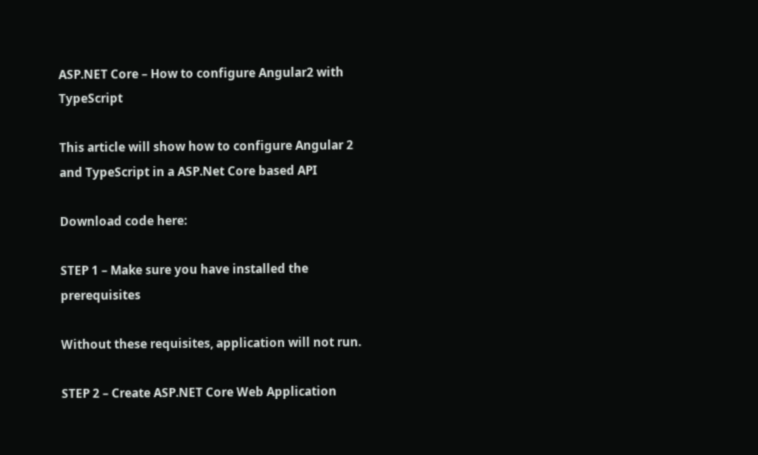ASP.NET Core – How to configure Angular2 with TypeScript

This article will show how to configure Angular 2 and TypeScript in a ASP.Net Core based API

Download code here:

STEP 1 – Make sure you have installed the prerequisites

Without these requisites, application will not run.

STEP 2 – Create ASP.NET Core Web Application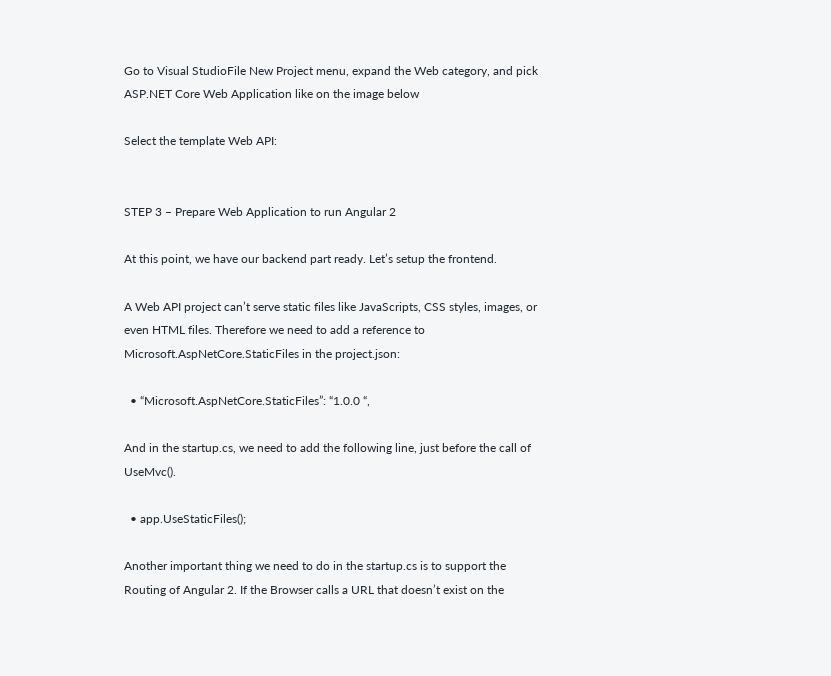Go to Visual StudioFile New Project menu, expand the Web category, and pick ASP.NET Core Web Application like on the image below

Select the template Web API:


STEP 3 – Prepare Web Application to run Angular 2

At this point, we have our backend part ready. Let’s setup the frontend.

A Web API project can’t serve static files like JavaScripts, CSS styles, images, or even HTML files. Therefore we need to add a reference to Microsoft.AspNetCore.StaticFiles in the project.json:

  • “Microsoft.AspNetCore.StaticFiles”: “1.0.0 “,

And in the startup.cs, we need to add the following line, just before the call of UseMvc().

  • app.UseStaticFiles();

Another important thing we need to do in the startup.cs is to support the Routing of Angular 2. If the Browser calls a URL that doesn’t exist on the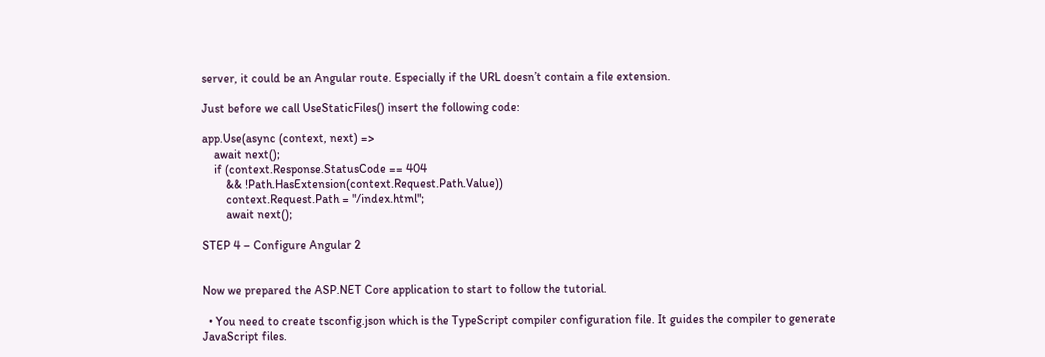server, it could be an Angular route. Especially if the URL doesn’t contain a file extension.

Just before we call UseStaticFiles() insert the following code:

app.Use(async (context, next) =>
    await next();
    if (context.Response.StatusCode == 404
        && !Path.HasExtension(context.Request.Path.Value))
        context.Request.Path = "/index.html";
        await next();

STEP 4 – Configure Angular 2


Now we prepared the ASP.NET Core application to start to follow the tutorial.

  • You need to create tsconfig.json which is the TypeScript compiler configuration file. It guides the compiler to generate JavaScript files.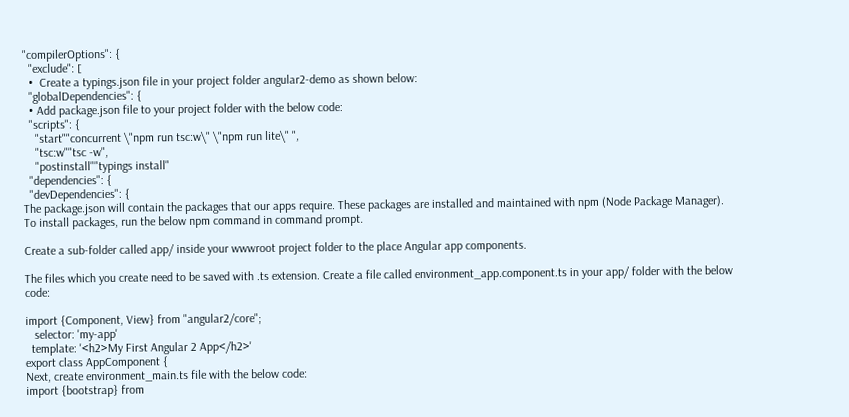"compilerOptions": {
  "exclude": [
  •  Create a typings.json file in your project folder angular2-demo as shown below:
  "globalDependencies": {
  • Add package.json file to your project folder with the below code:
  "scripts": {
    "start""concurrent \"npm run tsc:w\" \"npm run lite\" ",
    "tsc:w""tsc -w",
    "postinstall""typings install"
  "dependencies": {
  "devDependencies": {
The package.json will contain the packages that our apps require. These packages are installed and maintained with npm (Node Package Manager). To install packages, run the below npm command in command prompt.

Create a sub-folder called app/ inside your wwwroot project folder to the place Angular app components.

The files which you create need to be saved with .ts extension. Create a file called environment_app.component.ts in your app/ folder with the below code:

import {Component, View} from "angular2/core";
   selector: 'my-app'
  template: '<h2>My First Angular 2 App</h2>'
export class AppComponent {
Next, create environment_main.ts file with the below code:
import {bootstrap} from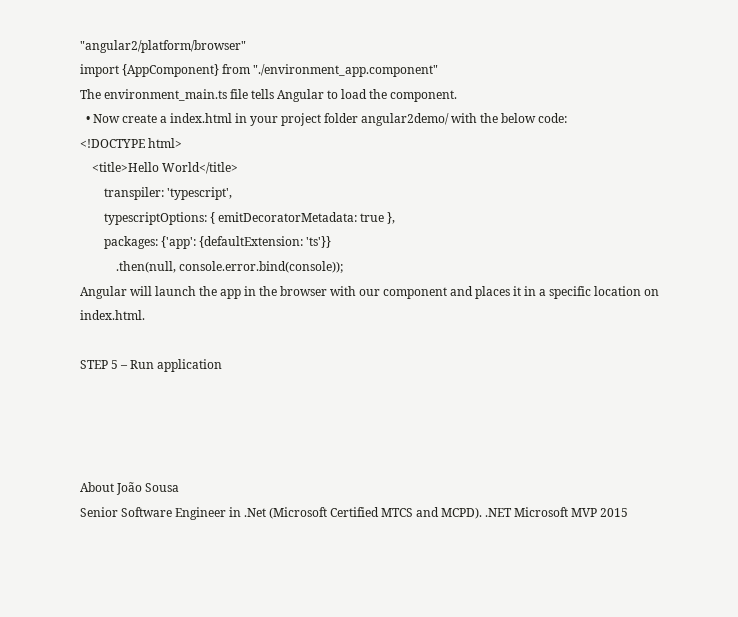"angular2/platform/browser"
import {AppComponent} from "./environment_app.component"
The environment_main.ts file tells Angular to load the component.
  • Now create a index.html in your project folder angular2demo/ with the below code:
<!DOCTYPE html>
    <title>Hello World</title>
        transpiler: 'typescript',
        typescriptOptions: { emitDecoratorMetadata: true },
        packages: {'app': {defaultExtension: 'ts'}}
            .then(null, console.error.bind(console));
Angular will launch the app in the browser with our component and places it in a specific location on index.html.

STEP 5 – Run application




About João Sousa
Senior Software Engineer in .Net (Microsoft Certified MTCS and MCPD). .NET Microsoft MVP 2015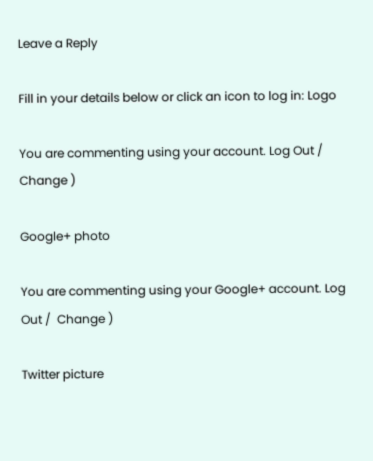Leave a Reply

Fill in your details below or click an icon to log in: Logo

You are commenting using your account. Log Out /  Change )

Google+ photo

You are commenting using your Google+ account. Log Out /  Change )

Twitter picture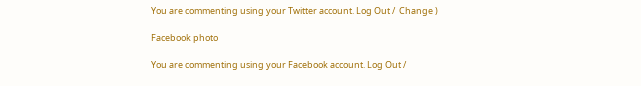You are commenting using your Twitter account. Log Out /  Change )

Facebook photo

You are commenting using your Facebook account. Log Out /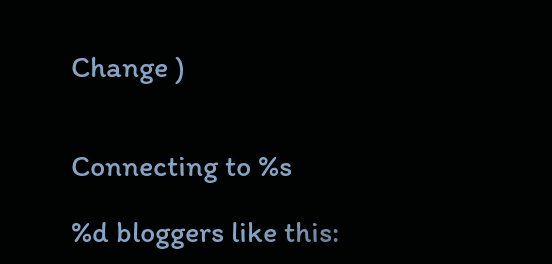Change )


Connecting to %s

%d bloggers like this: